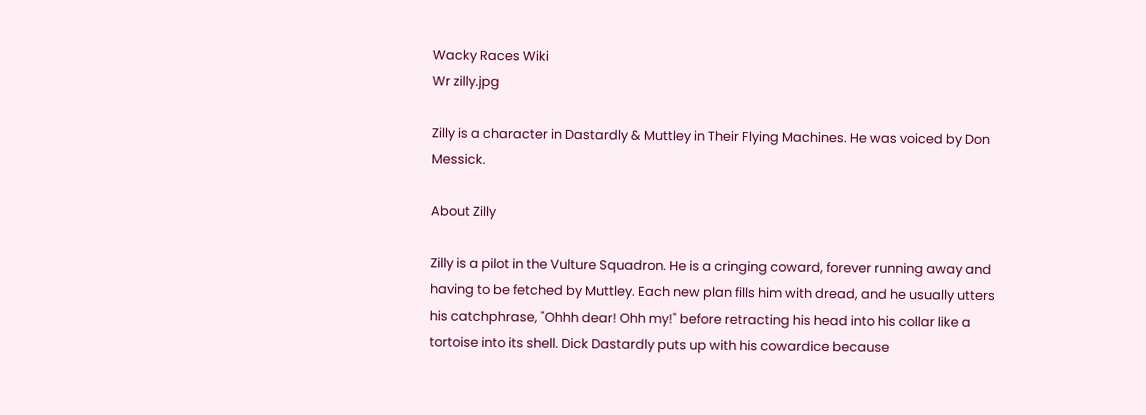Wacky Races Wiki
Wr zilly.jpg

Zilly is a character in Dastardly & Muttley in Their Flying Machines. He was voiced by Don Messick.

About Zilly

Zilly is a pilot in the Vulture Squadron. He is a cringing coward, forever running away and having to be fetched by Muttley. Each new plan fills him with dread, and he usually utters his catchphrase, "Ohhh dear! Ohh my!" before retracting his head into his collar like a tortoise into its shell. Dick Dastardly puts up with his cowardice because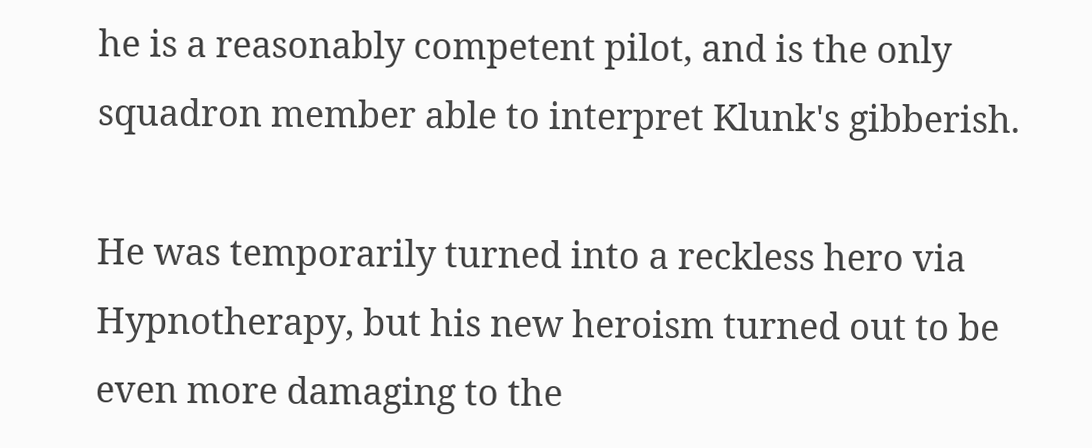he is a reasonably competent pilot, and is the only squadron member able to interpret Klunk's gibberish.

He was temporarily turned into a reckless hero via Hypnotherapy, but his new heroism turned out to be even more damaging to the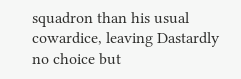squadron than his usual cowardice, leaving Dastardly no choice but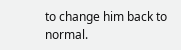to change him back to normal.